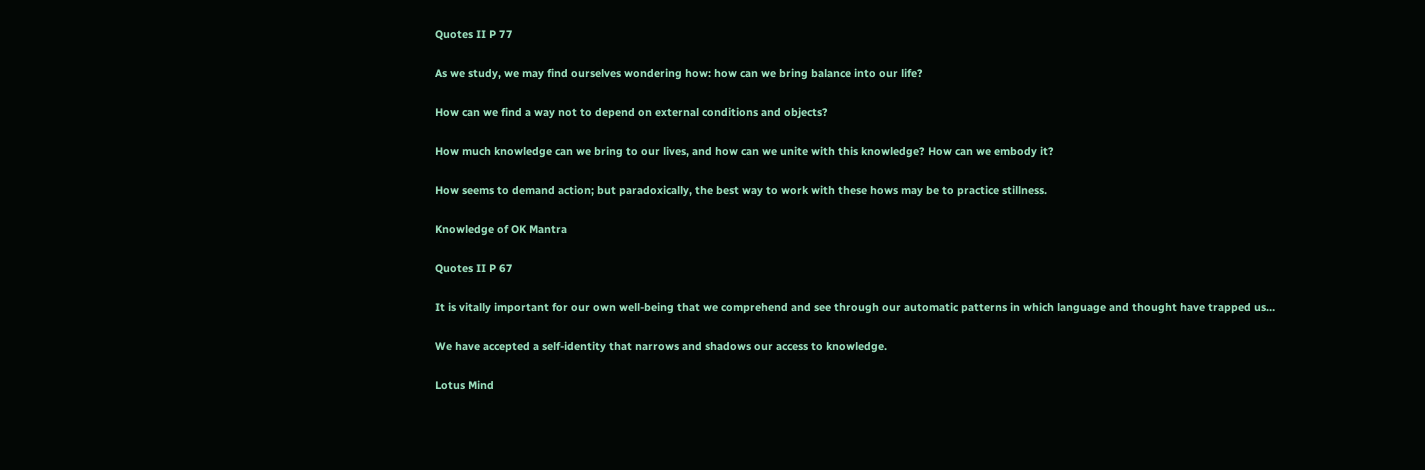Quotes II P 77

As we study, we may find ourselves wondering how: how can we bring balance into our life?

How can we find a way not to depend on external conditions and objects?

How much knowledge can we bring to our lives, and how can we unite with this knowledge? How can we embody it?

How seems to demand action; but paradoxically, the best way to work with these hows may be to practice stillness.

Knowledge of OK Mantra

Quotes II P 67

It is vitally important for our own well-being that we comprehend and see through our automatic patterns in which language and thought have trapped us…

We have accepted a self-identity that narrows and shadows our access to knowledge.

Lotus Mind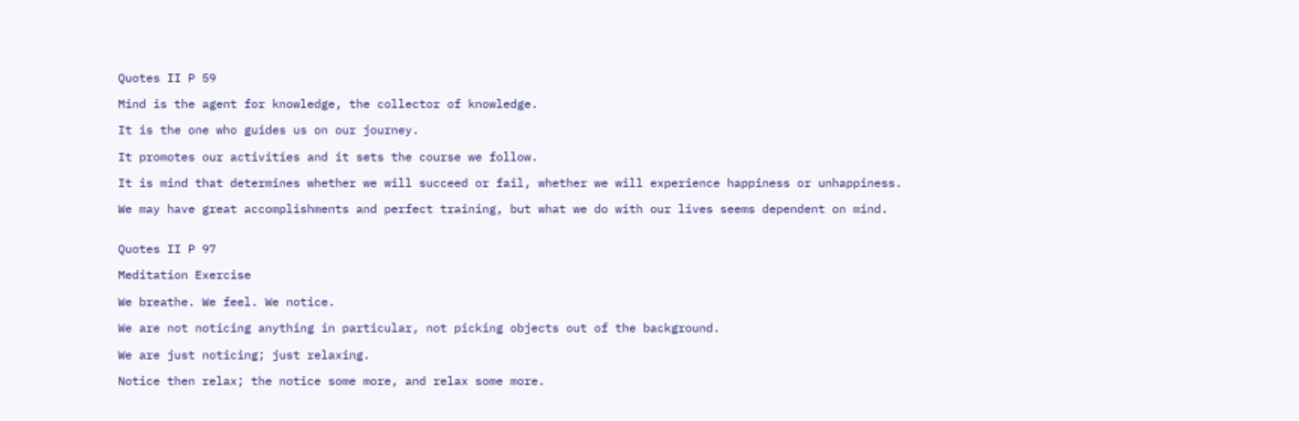Quotes II P 59

Mind is the agent for knowledge, the collector of knowledge.

It is the one who guides us on our journey.

It promotes our activities and it sets the course we follow.

It is mind that determines whether we will succeed or fail, whether we will experience happiness or unhappiness.

We may have great accomplishments and perfect training, but what we do with our lives seems dependent on mind.


Quotes II P 97

Meditation Exercise

We breathe. We feel. We notice.

We are not noticing anything in particular, not picking objects out of the background.

We are just noticing; just relaxing.

Notice then relax; the notice some more, and relax some more.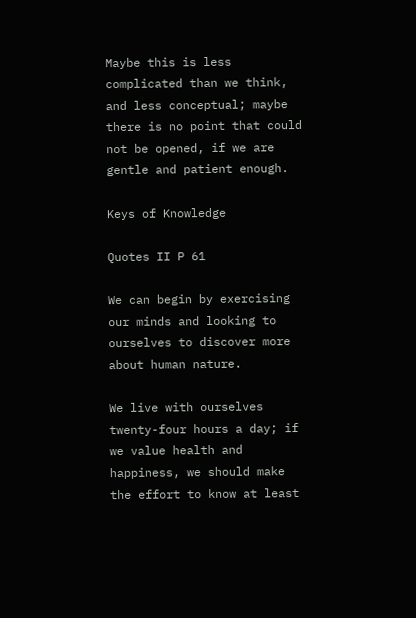Maybe this is less complicated than we think, and less conceptual; maybe there is no point that could not be opened, if we are gentle and patient enough.

Keys of Knowledge

Quotes II P 61

We can begin by exercising our minds and looking to ourselves to discover more about human nature.

We live with ourselves twenty-four hours a day; if we value health and happiness, we should make the effort to know at least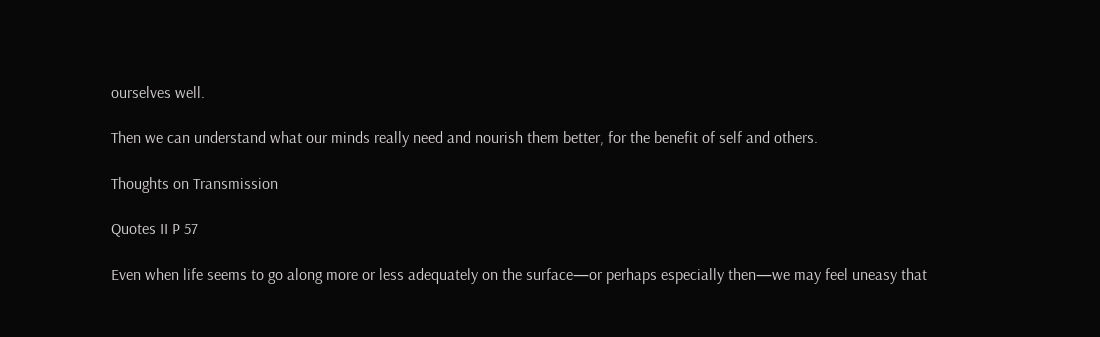ourselves well.

Then we can understand what our minds really need and nourish them better, for the benefit of self and others.

Thoughts on Transmission

Quotes II P 57

Even when life seems to go along more or less adequately on the surface—or perhaps especially then—we may feel uneasy that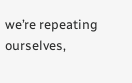we’re repeating ourselves,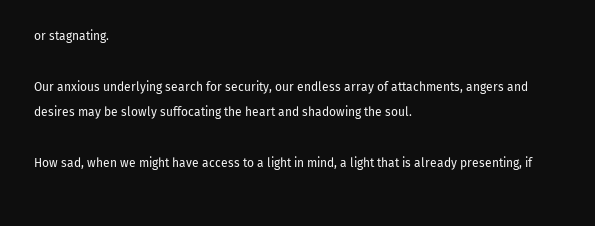or stagnating.

Our anxious underlying search for security, our endless array of attachments, angers and desires may be slowly suffocating the heart and shadowing the soul.

How sad, when we might have access to a light in mind, a light that is already presenting, if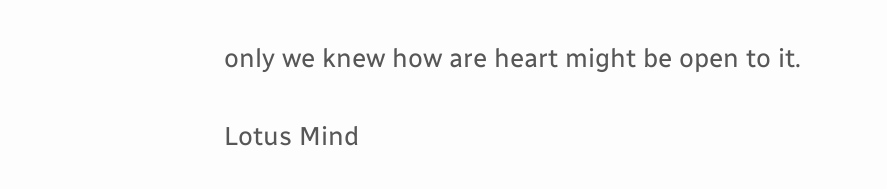only we knew how are heart might be open to it.

Lotus Mind